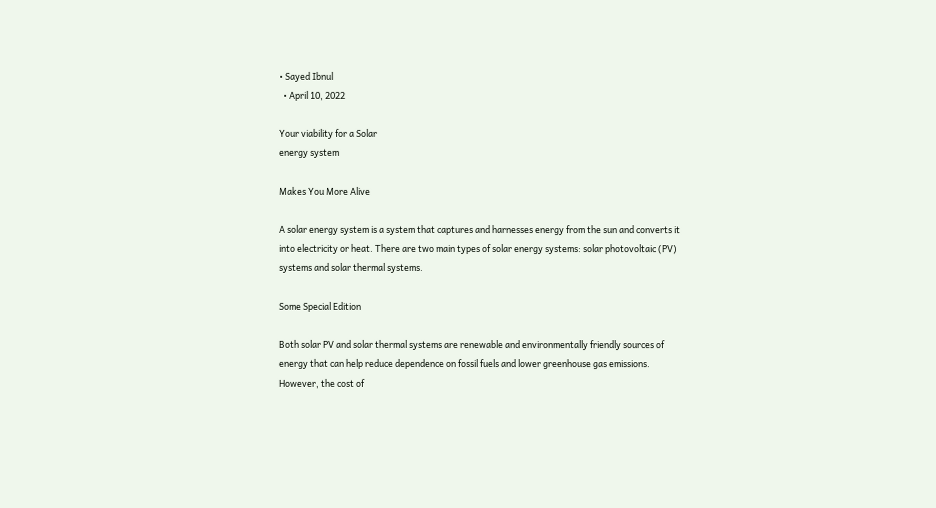• Sayed Ibnul
  • April 10, 2022

Your viability for a Solar
energy system

Makes You More Alive

A solar energy system is a system that captures and harnesses energy from the sun and converts it into electricity or heat. There are two main types of solar energy systems: solar photovoltaic (PV) systems and solar thermal systems.

Some Special Edition

Both solar PV and solar thermal systems are renewable and environmentally friendly sources of energy that can help reduce dependence on fossil fuels and lower greenhouse gas emissions. However, the cost of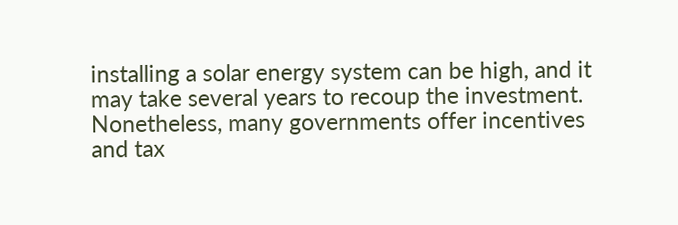installing a solar energy system can be high, and it may take several years to recoup the investment. Nonetheless, many governments offer incentives and tax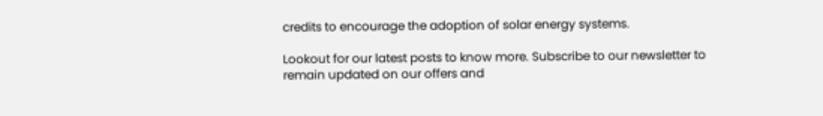credits to encourage the adoption of solar energy systems.

Lookout for our latest posts to know more. Subscribe to our newsletter to remain updated on our offers and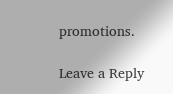promotions.

Leave a Reply